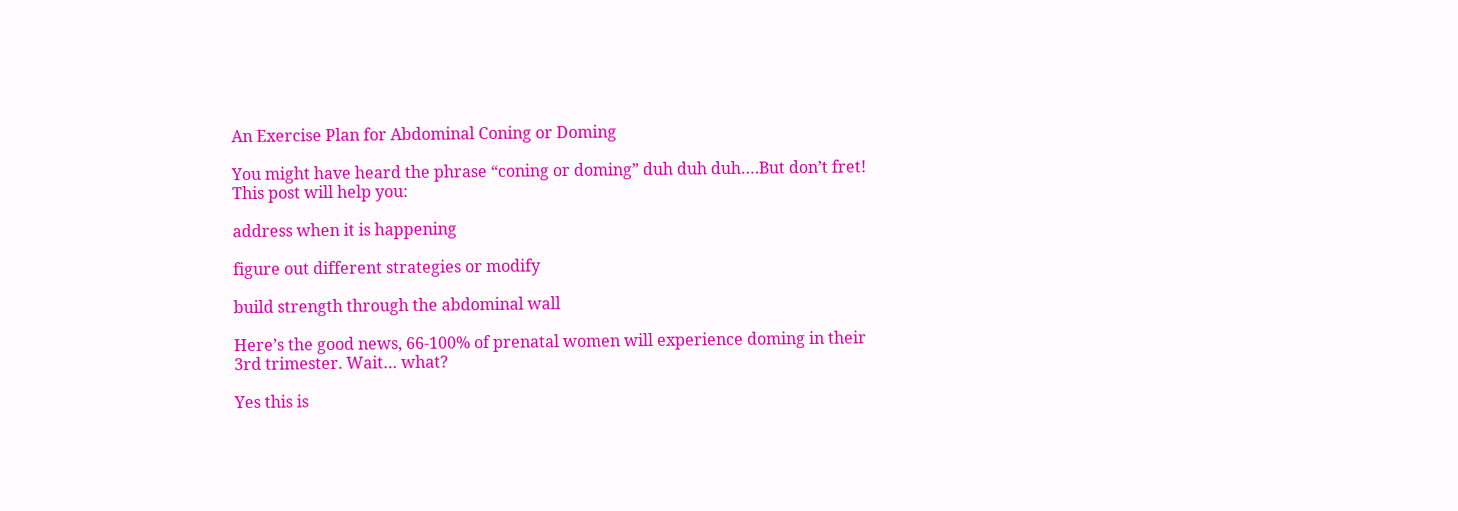An Exercise Plan for Abdominal Coning or Doming

You might have heard the phrase “coning or doming” duh duh duh….But don’t fret! This post will help you:

address when it is happening

figure out different strategies or modify

build strength through the abdominal wall

Here’s the good news, 66-100% of prenatal women will experience doming in their 3rd trimester. Wait… what?

Yes this is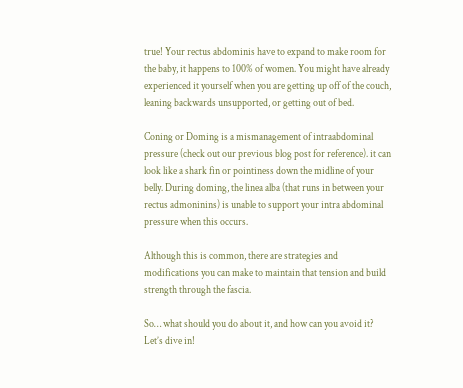true! Your rectus abdominis have to expand to make room for the baby, it happens to 100% of women. You might have already experienced it yourself when you are getting up off of the couch, leaning backwards unsupported, or getting out of bed.

Coning or Doming is a mismanagement of intraabdominal pressure (check out our previous blog post for reference). it can look like a shark fin or pointiness down the midline of your belly. During doming, the linea alba (that runs in between your rectus admoninins) is unable to support your intra abdominal pressure when this occurs.

Although this is common, there are strategies and modifications you can make to maintain that tension and build strength through the fascia.

So… what should you do about it, and how can you avoid it?  Let’s dive in!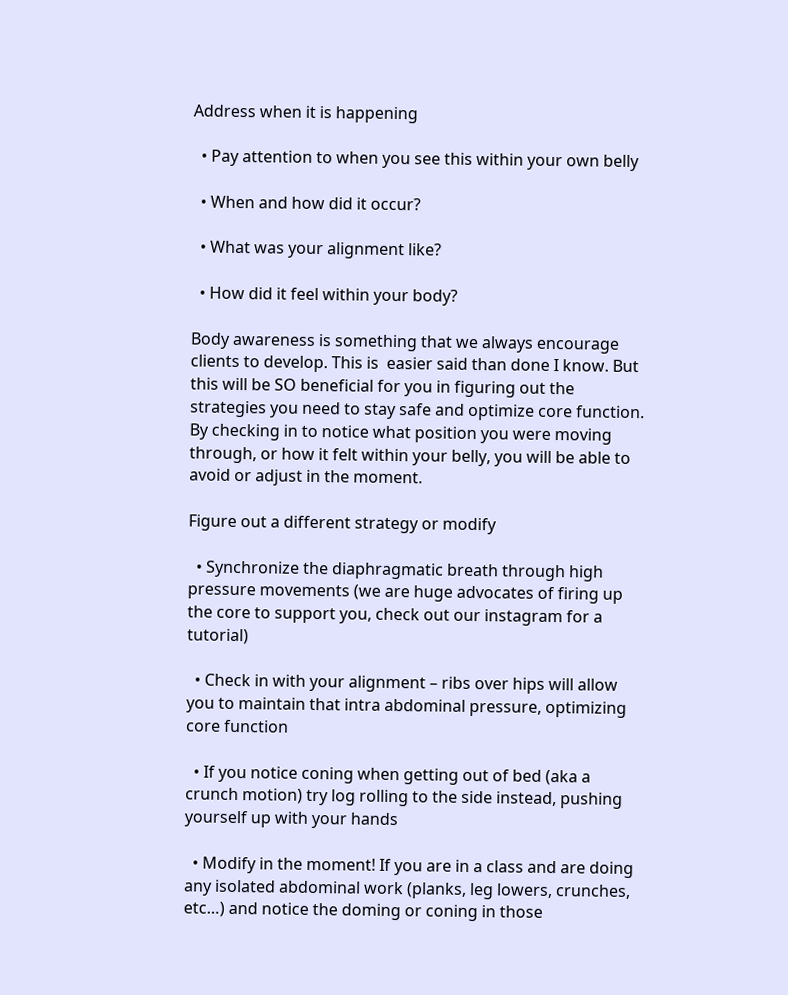Address when it is happening

  • Pay attention to when you see this within your own belly

  • When and how did it occur?

  • What was your alignment like?

  • How did it feel within your body?

Body awareness is something that we always encourage clients to develop. This is  easier said than done I know. But this will be SO beneficial for you in figuring out the strategies you need to stay safe and optimize core function. By checking in to notice what position you were moving through, or how it felt within your belly, you will be able to avoid or adjust in the moment.

Figure out a different strategy or modify

  • Synchronize the diaphragmatic breath through high pressure movements (we are huge advocates of firing up the core to support you, check out our instagram for a tutorial)

  • Check in with your alignment – ribs over hips will allow you to maintain that intra abdominal pressure, optimizing core function

  • If you notice coning when getting out of bed (aka a crunch motion) try log rolling to the side instead, pushing yourself up with your hands

  • Modify in the moment! If you are in a class and are doing any isolated abdominal work (planks, leg lowers, crunches, etc…) and notice the doming or coning in those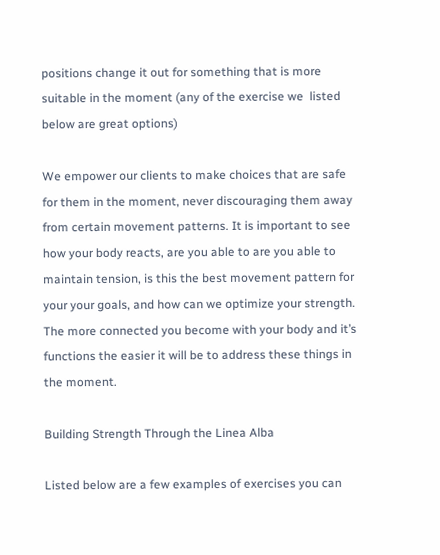positions change it out for something that is more suitable in the moment (any of the exercise we  listed below are great options)

We empower our clients to make choices that are safe for them in the moment, never discouraging them away from certain movement patterns. It is important to see how your body reacts, are you able to are you able to maintain tension, is this the best movement pattern for your your goals, and how can we optimize your strength. The more connected you become with your body and it’s functions the easier it will be to address these things in the moment.

Building Strength Through the Linea Alba

Listed below are a few examples of exercises you can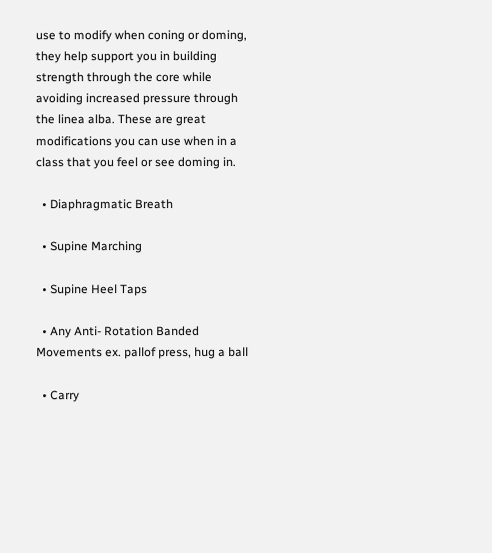use to modify when coning or doming, they help support you in building strength through the core while avoiding increased pressure through the linea alba. These are great modifications you can use when in a class that you feel or see doming in.

  • Diaphragmatic Breath

  • Supine Marching

  • Supine Heel Taps

  • Any Anti- Rotation Banded Movements ex. pallof press, hug a ball

  • Carry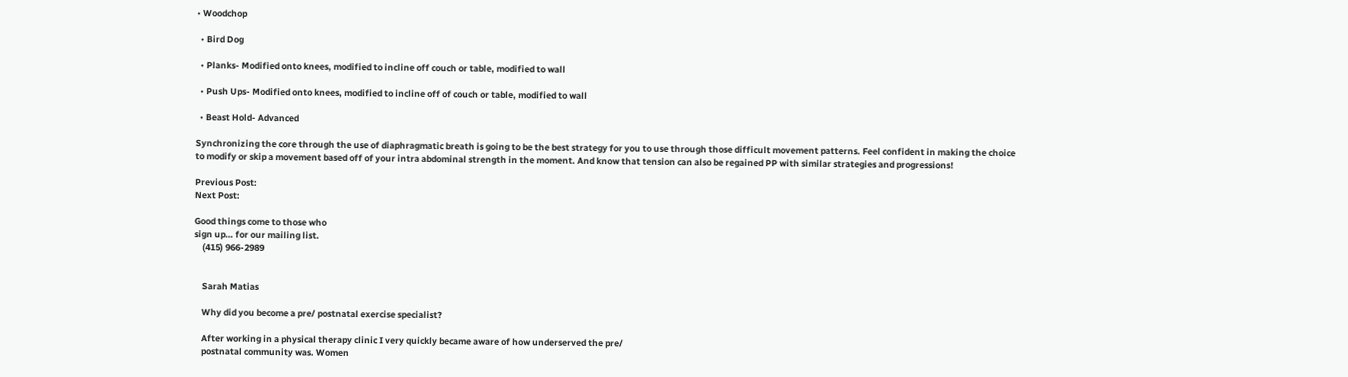• Woodchop

  • Bird Dog

  • Planks- Modified onto knees, modified to incline off couch or table, modified to wall

  • Push Ups- Modified onto knees, modified to incline off of couch or table, modified to wall

  • Beast Hold- Advanced

Synchronizing the core through the use of diaphragmatic breath is going to be the best strategy for you to use through those difficult movement patterns. Feel confident in making the choice to modify or skip a movement based off of your intra abdominal strength in the moment. And know that tension can also be regained PP with similar strategies and progressions!

Previous Post:
Next Post:

Good things come to those who
sign up… for our mailing list.
    (415) 966-2989


    Sarah Matias

    Why did you become a pre/ postnatal exercise specialist?

    After working in a physical therapy clinic I very quickly became aware of how underserved the pre/
    postnatal community was. Women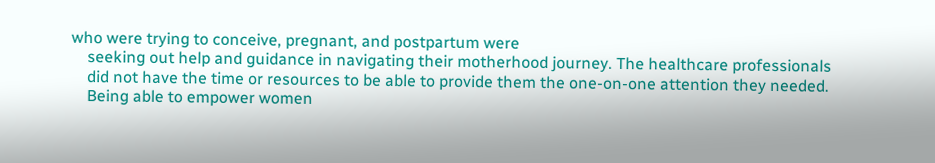who were trying to conceive, pregnant, and postpartum were
    seeking out help and guidance in navigating their motherhood journey. The healthcare professionals
    did not have the time or resources to be able to provide them the one-on-one attention they needed.
    Being able to empower women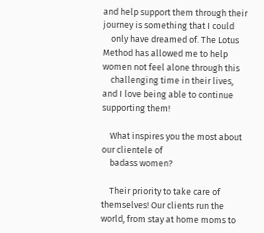and help support them through their journey is something that I could
    only have dreamed of. The Lotus Method has allowed me to help women not feel alone through this
    challenging time in their lives, and I love being able to continue supporting them!

    What inspires you the most about our clientele of
    badass women?

    Their priority to take care of themselves! Our clients run the world, from stay at home moms to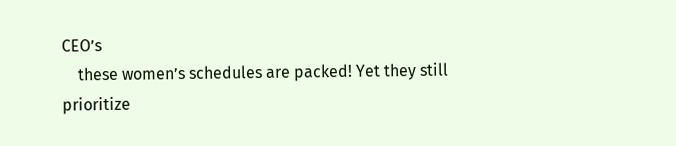CEO’s
    these women’s schedules are packed! Yet they still prioritize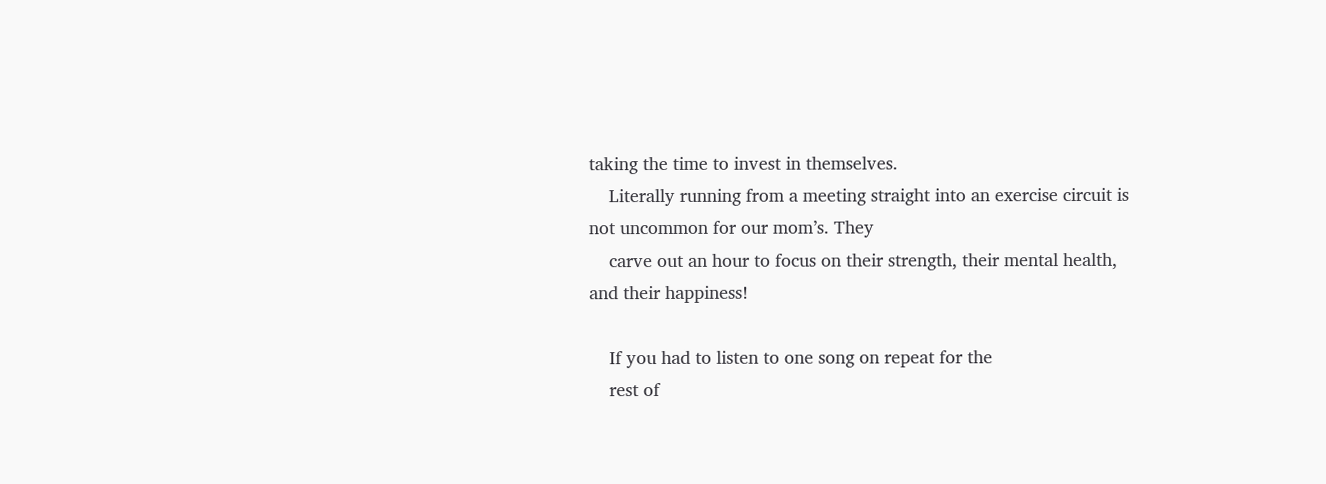taking the time to invest in themselves.
    Literally running from a meeting straight into an exercise circuit is not uncommon for our mom’s. They
    carve out an hour to focus on their strength, their mental health, and their happiness!

    If you had to listen to one song on repeat for the
    rest of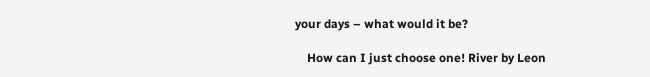your days – what would it be?

    How can I just choose one! River by Leon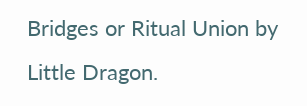Bridges or Ritual Union by Little Dragon.